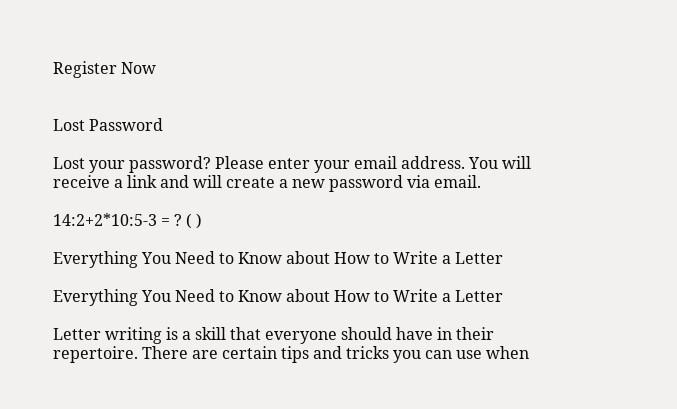Register Now


Lost Password

Lost your password? Please enter your email address. You will receive a link and will create a new password via email.

14:2+2*10:5-3 = ? ( )

Everything You Need to Know about How to Write a Letter

Everything You Need to Know about How to Write a Letter

Letter writing is a skill that everyone should have in their repertoire. There are certain tips and tricks you can use when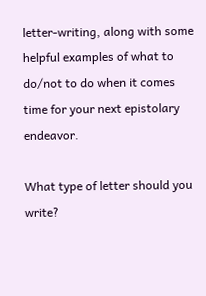letter-writing, along with some helpful examples of what to do/not to do when it comes time for your next epistolary endeavor.

What type of letter should you write?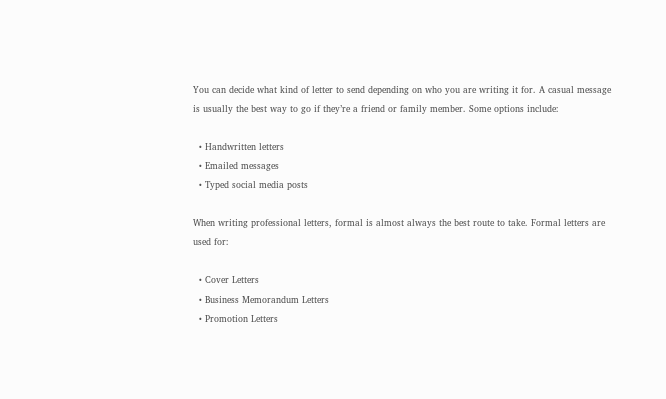You can decide what kind of letter to send depending on who you are writing it for. A casual message is usually the best way to go if they’re a friend or family member. Some options include:

  • Handwritten letters
  • Emailed messages
  • Typed social media posts

When writing professional letters, formal is almost always the best route to take. Formal letters are used for:

  • Cover Letters
  • Business Memorandum Letters
  • Promotion Letters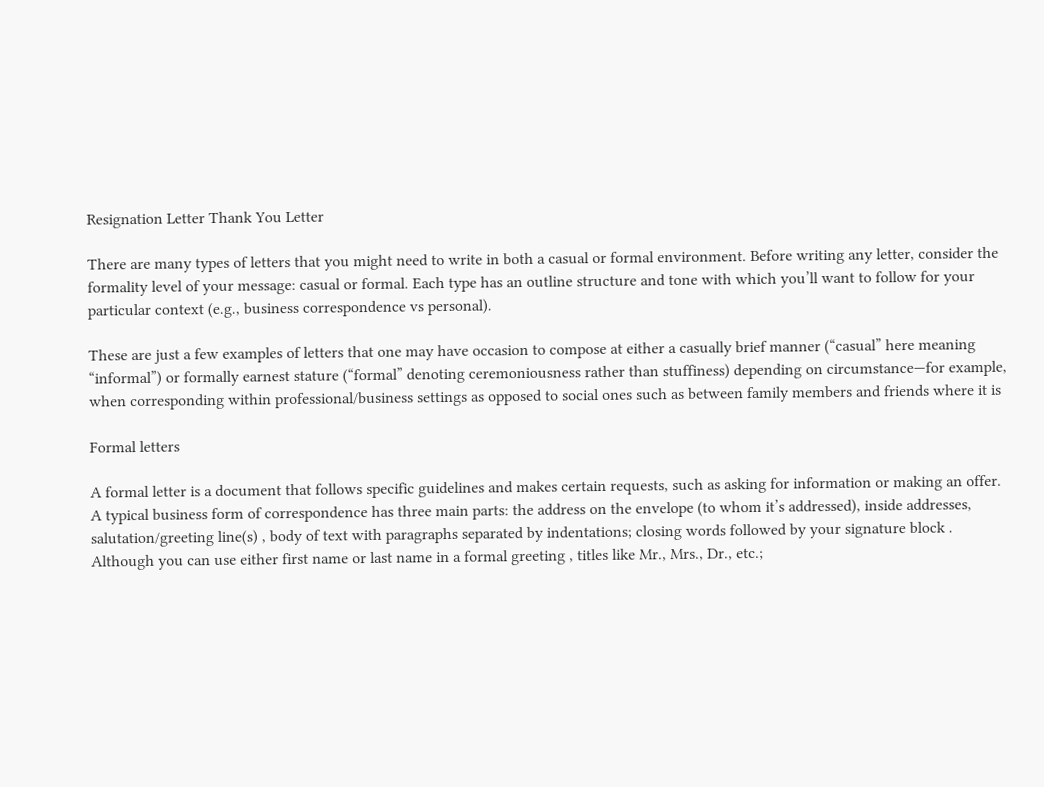Resignation Letter Thank You Letter

There are many types of letters that you might need to write in both a casual or formal environment. Before writing any letter, consider the formality level of your message: casual or formal. Each type has an outline structure and tone with which you’ll want to follow for your particular context (e.g., business correspondence vs personal).

These are just a few examples of letters that one may have occasion to compose at either a casually brief manner (“casual” here meaning “informal”) or formally earnest stature (“formal” denoting ceremoniousness rather than stuffiness) depending on circumstance—for example, when corresponding within professional/business settings as opposed to social ones such as between family members and friends where it is

Formal letters

A formal letter is a document that follows specific guidelines and makes certain requests, such as asking for information or making an offer. A typical business form of correspondence has three main parts: the address on the envelope (to whom it’s addressed), inside addresses, salutation/greeting line(s) , body of text with paragraphs separated by indentations; closing words followed by your signature block . Although you can use either first name or last name in a formal greeting , titles like Mr., Mrs., Dr., etc.;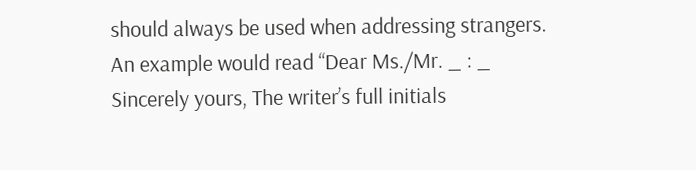should always be used when addressing strangers. An example would read “Dear Ms./Mr. _ : _ Sincerely yours, The writer’s full initials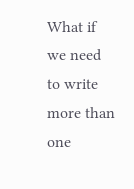What if we need to write more than one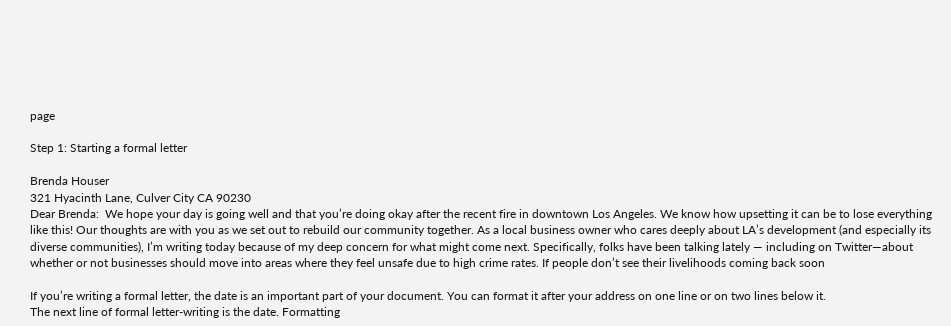page

Step 1: Starting a formal letter

Brenda Houser
321 Hyacinth Lane, Culver City CA 90230
Dear Brenda:  We hope your day is going well and that you’re doing okay after the recent fire in downtown Los Angeles. We know how upsetting it can be to lose everything like this! Our thoughts are with you as we set out to rebuild our community together. As a local business owner who cares deeply about LA’s development (and especially its diverse communities), I’m writing today because of my deep concern for what might come next. Specifically, folks have been talking lately — including on Twitter—about whether or not businesses should move into areas where they feel unsafe due to high crime rates. If people don’t see their livelihoods coming back soon

If you’re writing a formal letter, the date is an important part of your document. You can format it after your address on one line or on two lines below it.
The next line of formal letter-writing is the date. Formatting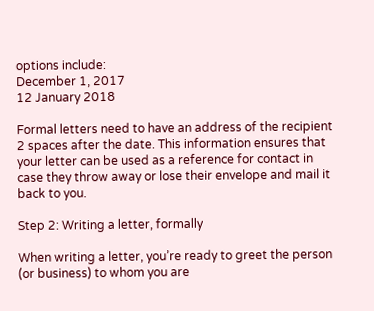options include:
December 1, 2017
12 January 2018

Formal letters need to have an address of the recipient 2 spaces after the date. This information ensures that your letter can be used as a reference for contact in case they throw away or lose their envelope and mail it back to you.

Step 2: Writing a letter, formally

When writing a letter, you’re ready to greet the person (or business) to whom you are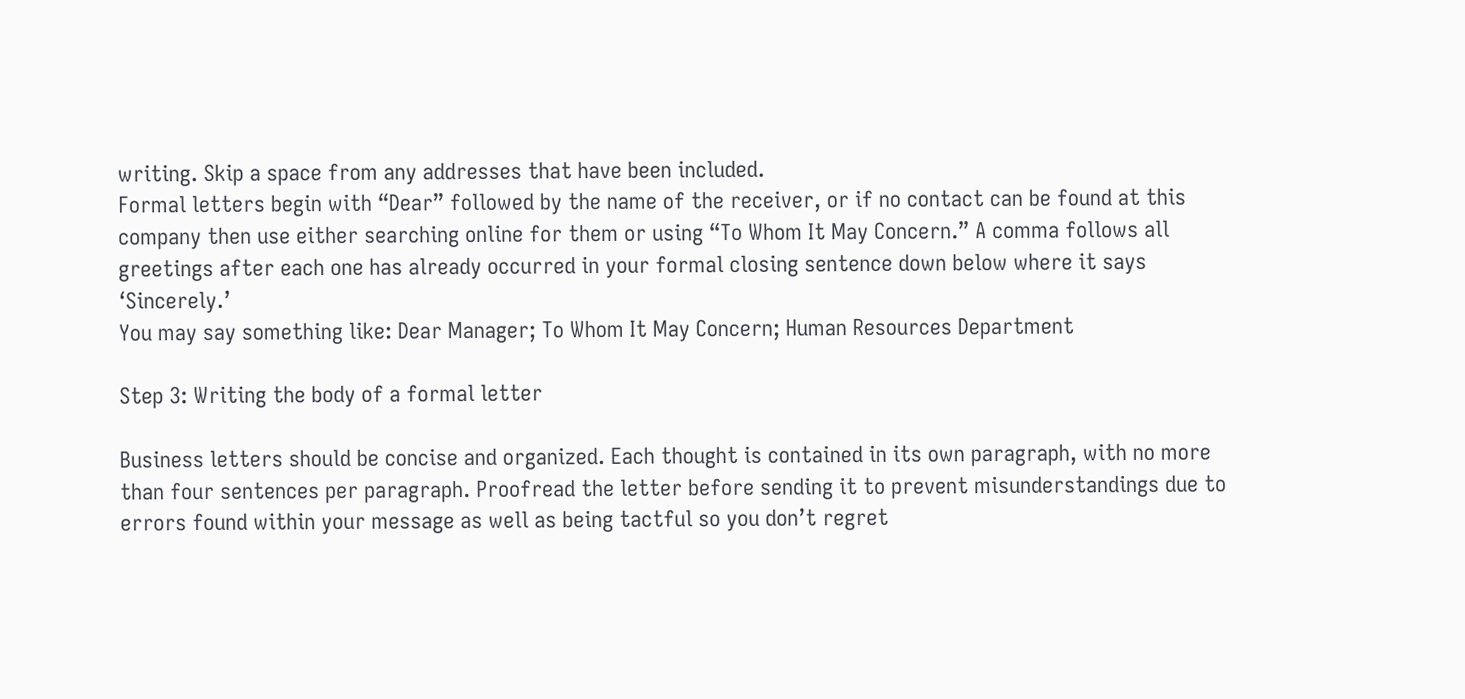writing. Skip a space from any addresses that have been included.
Formal letters begin with “Dear” followed by the name of the receiver, or if no contact can be found at this company then use either searching online for them or using “To Whom It May Concern.” A comma follows all greetings after each one has already occurred in your formal closing sentence down below where it says ‘Sincerely.’
You may say something like: Dear Manager; To Whom It May Concern; Human Resources Department

Step 3: Writing the body of a formal letter

Business letters should be concise and organized. Each thought is contained in its own paragraph, with no more than four sentences per paragraph. Proofread the letter before sending it to prevent misunderstandings due to errors found within your message as well as being tactful so you don’t regret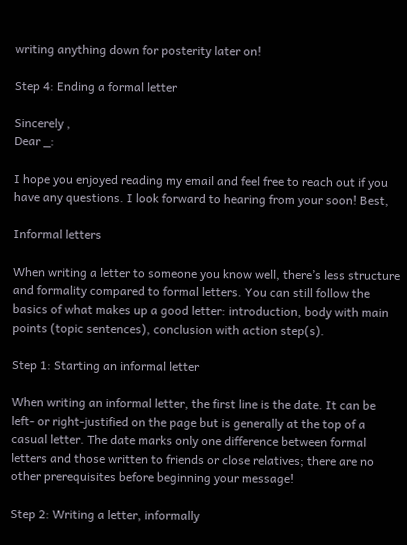writing anything down for posterity later on!

Step 4: Ending a formal letter

Sincerely ,
Dear _:

I hope you enjoyed reading my email and feel free to reach out if you have any questions. I look forward to hearing from your soon! Best,

Informal letters

When writing a letter to someone you know well, there’s less structure and formality compared to formal letters. You can still follow the basics of what makes up a good letter: introduction, body with main points (topic sentences), conclusion with action step(s).

Step 1: Starting an informal letter

When writing an informal letter, the first line is the date. It can be left- or right-justified on the page but is generally at the top of a casual letter. The date marks only one difference between formal letters and those written to friends or close relatives; there are no other prerequisites before beginning your message!

Step 2: Writing a letter, informally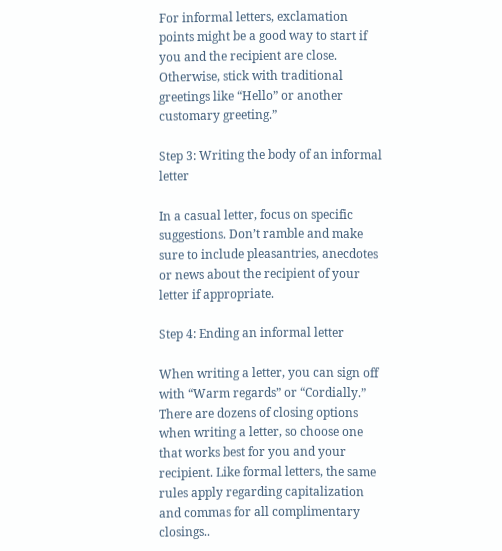For informal letters, exclamation points might be a good way to start if you and the recipient are close. Otherwise, stick with traditional greetings like “Hello” or another customary greeting.”

Step 3: Writing the body of an informal letter

In a casual letter, focus on specific suggestions. Don’t ramble and make sure to include pleasantries, anecdotes or news about the recipient of your letter if appropriate.

Step 4: Ending an informal letter

When writing a letter, you can sign off with “Warm regards” or “Cordially.” There are dozens of closing options when writing a letter, so choose one that works best for you and your recipient. Like formal letters, the same rules apply regarding capitalization and commas for all complimentary closings..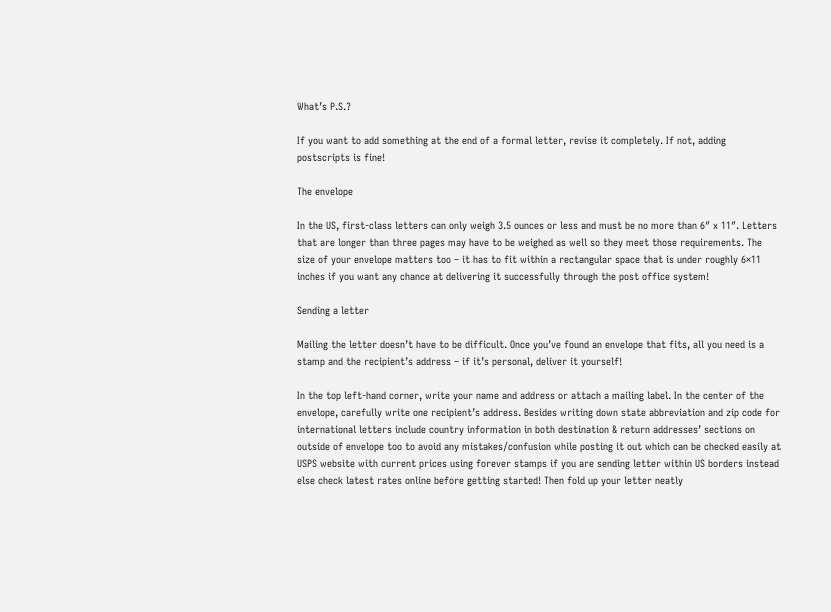What’s P.S.?

If you want to add something at the end of a formal letter, revise it completely. If not, adding postscripts is fine!

The envelope

In the US, first-class letters can only weigh 3.5 ounces or less and must be no more than 6″ x 11″. Letters that are longer than three pages may have to be weighed as well so they meet those requirements. The size of your envelope matters too – it has to fit within a rectangular space that is under roughly 6×11 inches if you want any chance at delivering it successfully through the post office system!

Sending a letter

Mailing the letter doesn’t have to be difficult. Once you’ve found an envelope that fits, all you need is a stamp and the recipient’s address – if it’s personal, deliver it yourself!

In the top left-hand corner, write your name and address or attach a mailing label. In the center of the envelope, carefully write one recipient’s address. Besides writing down state abbreviation and zip code for international letters include country information in both destination & return addresses’ sections on outside of envelope too to avoid any mistakes/confusion while posting it out which can be checked easily at USPS website with current prices using forever stamps if you are sending letter within US borders instead else check latest rates online before getting started! Then fold up your letter neatly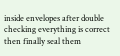inside envelopes after double checking everything is correct then finally seal them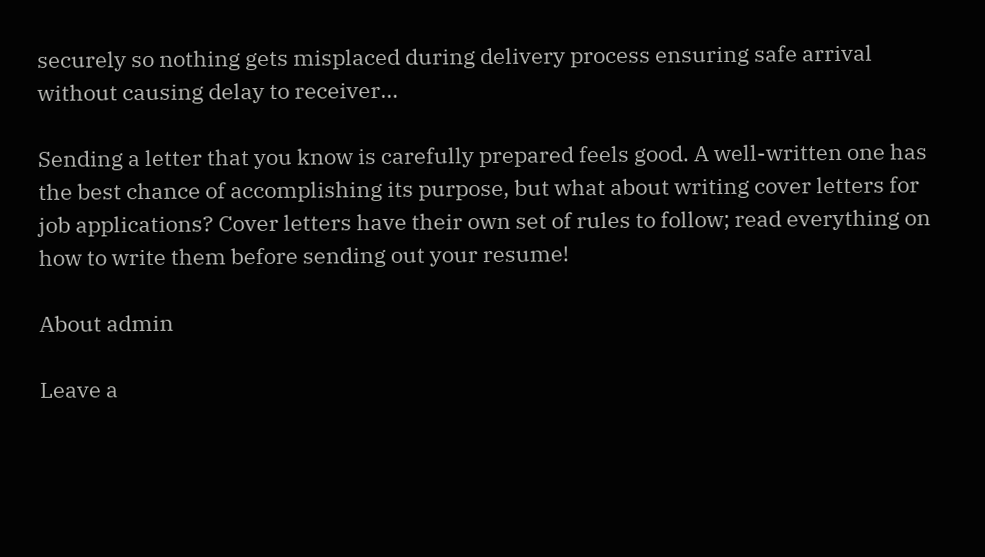securely so nothing gets misplaced during delivery process ensuring safe arrival without causing delay to receiver…

Sending a letter that you know is carefully prepared feels good. A well-written one has the best chance of accomplishing its purpose, but what about writing cover letters for job applications? Cover letters have their own set of rules to follow; read everything on how to write them before sending out your resume!

About admin

Leave a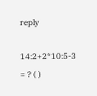reply

14:2+2*10:5-3 = ? ( )